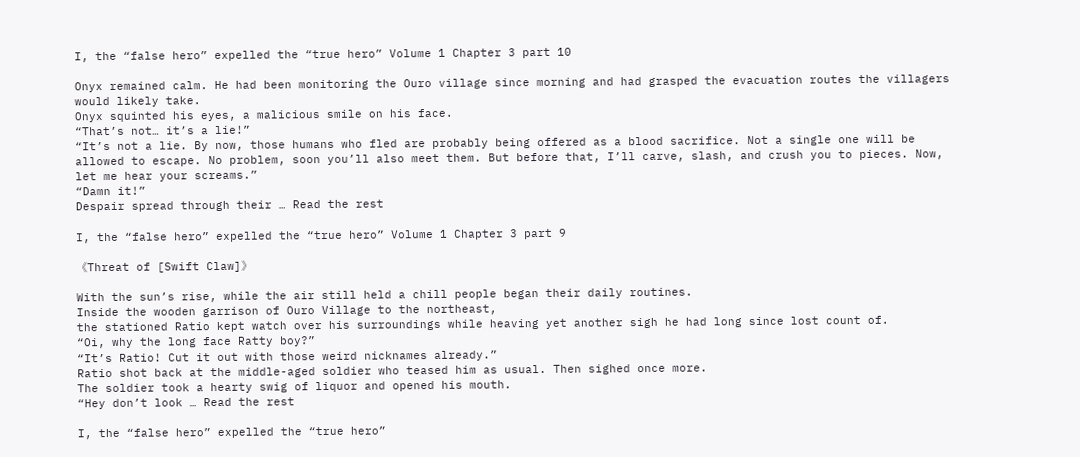I, the “false hero” expelled the “true hero” Volume 1 Chapter 3 part 10

Onyx remained calm. He had been monitoring the Ouro village since morning and had grasped the evacuation routes the villagers would likely take.
Onyx squinted his eyes, a malicious smile on his face.
“That’s not… it’s a lie!”
“It’s not a lie. By now, those humans who fled are probably being offered as a blood sacrifice. Not a single one will be allowed to escape. No problem, soon you’ll also meet them. But before that, I’ll carve, slash, and crush you to pieces. Now, let me hear your screams.”
“Damn it!”
Despair spread through their … Read the rest

I, the “false hero” expelled the “true hero” Volume 1 Chapter 3 part 9

《Threat of [Swift Claw]》

With the sun’s rise, while the air still held a chill people began their daily routines.
Inside the wooden garrison of Ouro Village to the northeast,
the stationed Ratio kept watch over his surroundings while heaving yet another sigh he had long since lost count of.
“Oi, why the long face Ratty boy?”
“It’s Ratio! Cut it out with those weird nicknames already.”
Ratio shot back at the middle-aged soldier who teased him as usual. Then sighed once more.
The soldier took a hearty swig of liquor and opened his mouth.
“Hey don’t look … Read the rest

I, the “false hero” expelled the “true hero”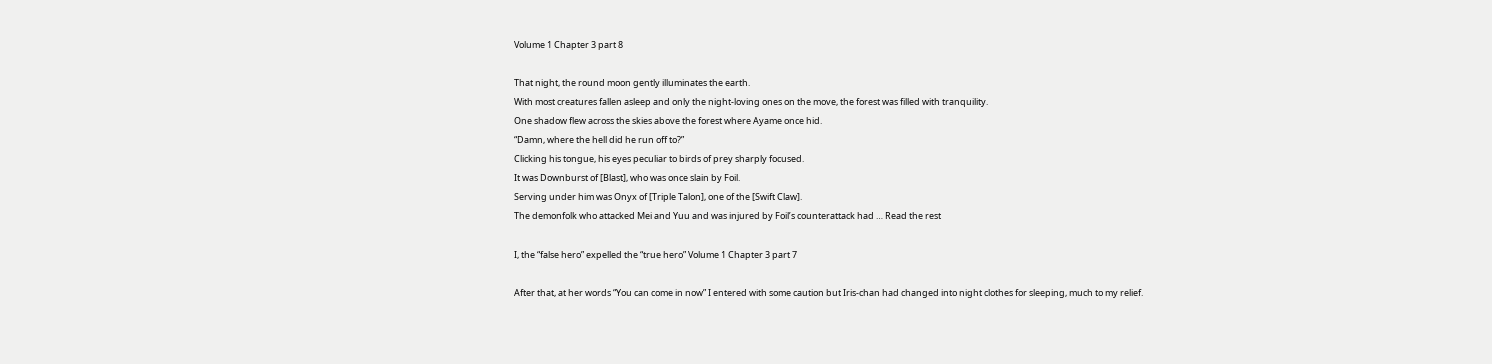Volume 1 Chapter 3 part 8

That night, the round moon gently illuminates the earth.
With most creatures fallen asleep and only the night-loving ones on the move, the forest was filled with tranquility.
One shadow flew across the skies above the forest where Ayame once hid.
“Damn, where the hell did he run off to?”
Clicking his tongue, his eyes peculiar to birds of prey sharply focused.
It was Downburst of [Blast], who was once slain by Foil.
Serving under him was Onyx of [Triple Talon], one of the [Swift Claw].
The demonfolk who attacked Mei and Yuu and was injured by Foil’s counterattack had … Read the rest

I, the “false hero” expelled the “true hero” Volume 1 Chapter 3 part 7

After that, at her words “You can come in now” I entered with some caution but Iris-chan had changed into night clothes for sleeping, much to my relief.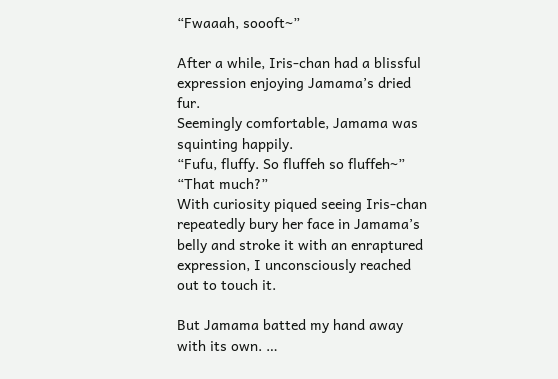“Fwaaah, soooft~”

After a while, Iris-chan had a blissful expression enjoying Jamama’s dried fur.
Seemingly comfortable, Jamama was squinting happily.
“Fufu, fluffy. So fluffeh so fluffeh~”
“That much?”
With curiosity piqued seeing Iris-chan repeatedly bury her face in Jamama’s belly and stroke it with an enraptured expression, I unconsciously reached out to touch it.

But Jamama batted my hand away with its own. …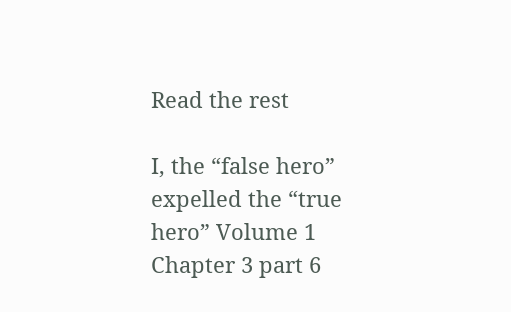Read the rest

I, the “false hero” expelled the “true hero” Volume 1 Chapter 3 part 6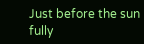Just before the sun fully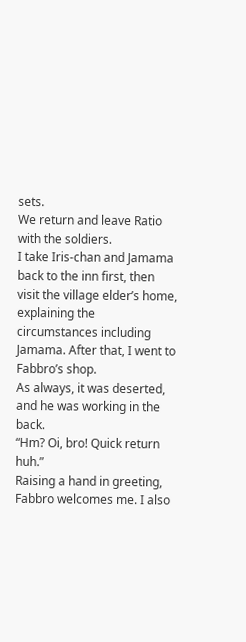sets.
We return and leave Ratio with the soldiers.
I take Iris-chan and Jamama back to the inn first, then visit the village elder’s home, explaining the circumstances including Jamama. After that, I went to Fabbro’s shop.
As always, it was deserted, and he was working in the back.
“Hm? Oi, bro! Quick return huh.”
Raising a hand in greeting, Fabbro welcomes me. I also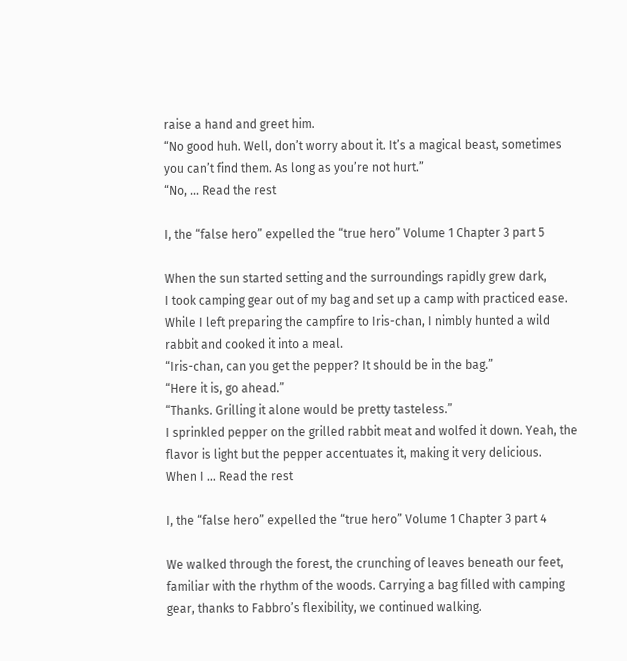raise a hand and greet him.
“No good huh. Well, don’t worry about it. It’s a magical beast, sometimes you can’t find them. As long as you’re not hurt.”
“No, … Read the rest

I, the “false hero” expelled the “true hero” Volume 1 Chapter 3 part 5

When the sun started setting and the surroundings rapidly grew dark,
I took camping gear out of my bag and set up a camp with practiced ease.
While I left preparing the campfire to Iris-chan, I nimbly hunted a wild rabbit and cooked it into a meal.
“Iris-chan, can you get the pepper? It should be in the bag.”
“Here it is, go ahead.”
“Thanks. Grilling it alone would be pretty tasteless.”
I sprinkled pepper on the grilled rabbit meat and wolfed it down. Yeah, the flavor is light but the pepper accentuates it, making it very delicious.
When I … Read the rest

I, the “false hero” expelled the “true hero” Volume 1 Chapter 3 part 4

We walked through the forest, the crunching of leaves beneath our feet, familiar with the rhythm of the woods. Carrying a bag filled with camping gear, thanks to Fabbro’s flexibility, we continued walking.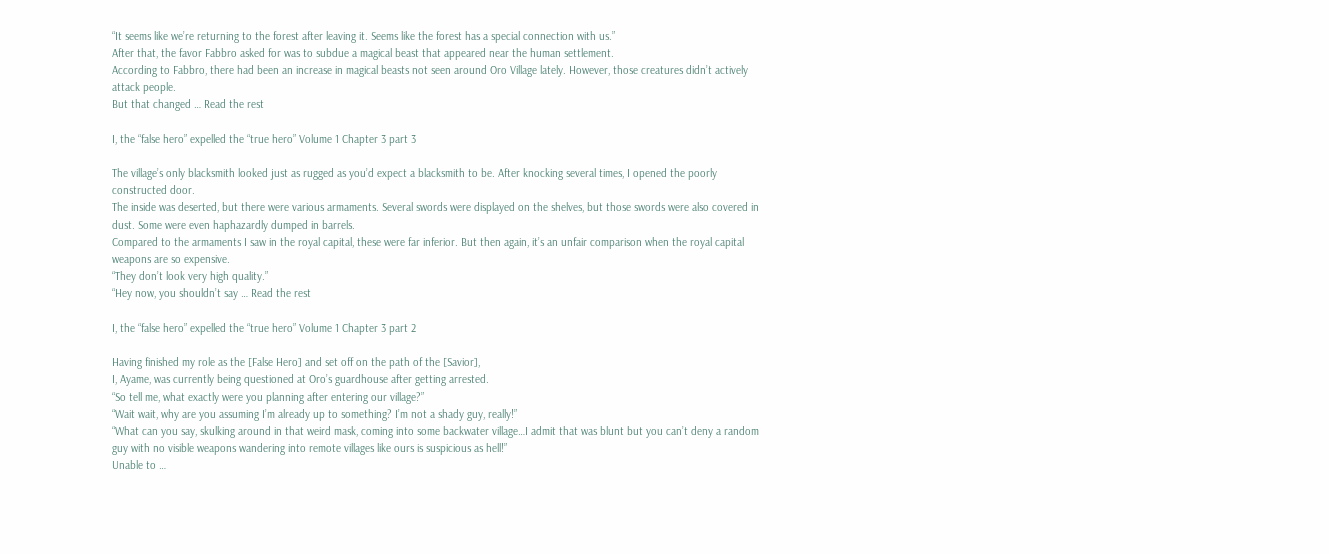“It seems like we’re returning to the forest after leaving it. Seems like the forest has a special connection with us.”
After that, the favor Fabbro asked for was to subdue a magical beast that appeared near the human settlement.
According to Fabbro, there had been an increase in magical beasts not seen around Oro Village lately. However, those creatures didn’t actively attack people.
But that changed … Read the rest

I, the “false hero” expelled the “true hero” Volume 1 Chapter 3 part 3

The village’s only blacksmith looked just as rugged as you’d expect a blacksmith to be. After knocking several times, I opened the poorly constructed door.
The inside was deserted, but there were various armaments. Several swords were displayed on the shelves, but those swords were also covered in dust. Some were even haphazardly dumped in barrels.
Compared to the armaments I saw in the royal capital, these were far inferior. But then again, it’s an unfair comparison when the royal capital weapons are so expensive.
“They don’t look very high quality.”
“Hey now, you shouldn’t say … Read the rest

I, the “false hero” expelled the “true hero” Volume 1 Chapter 3 part 2

Having finished my role as the [False Hero] and set off on the path of the [Savior],
I, Ayame, was currently being questioned at Oro’s guardhouse after getting arrested.
“So tell me, what exactly were you planning after entering our village?”
“Wait wait, why are you assuming I’m already up to something? I’m not a shady guy, really!”
“What can you say, skulking around in that weird mask, coming into some backwater village…I admit that was blunt but you can’t deny a random guy with no visible weapons wandering into remote villages like ours is suspicious as hell!”
Unable to …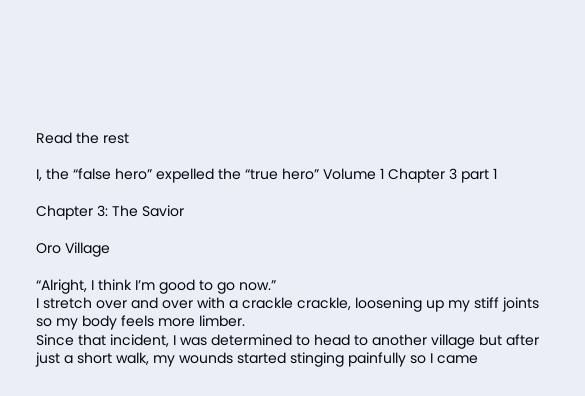Read the rest

I, the “false hero” expelled the “true hero” Volume 1 Chapter 3 part 1

Chapter 3: The Savior

Oro Village

“Alright, I think I’m good to go now.”
I stretch over and over with a crackle crackle, loosening up my stiff joints so my body feels more limber.
Since that incident, I was determined to head to another village but after just a short walk, my wounds started stinging painfully so I came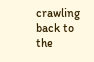crawling back to the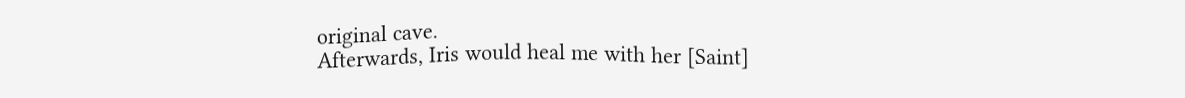original cave.
Afterwards, Iris would heal me with her [Saint]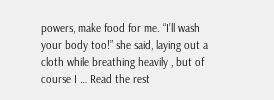powers, make food for me. “I’ll wash your body too!” she said, laying out a cloth while breathing heavily , but of course I … Read the rest